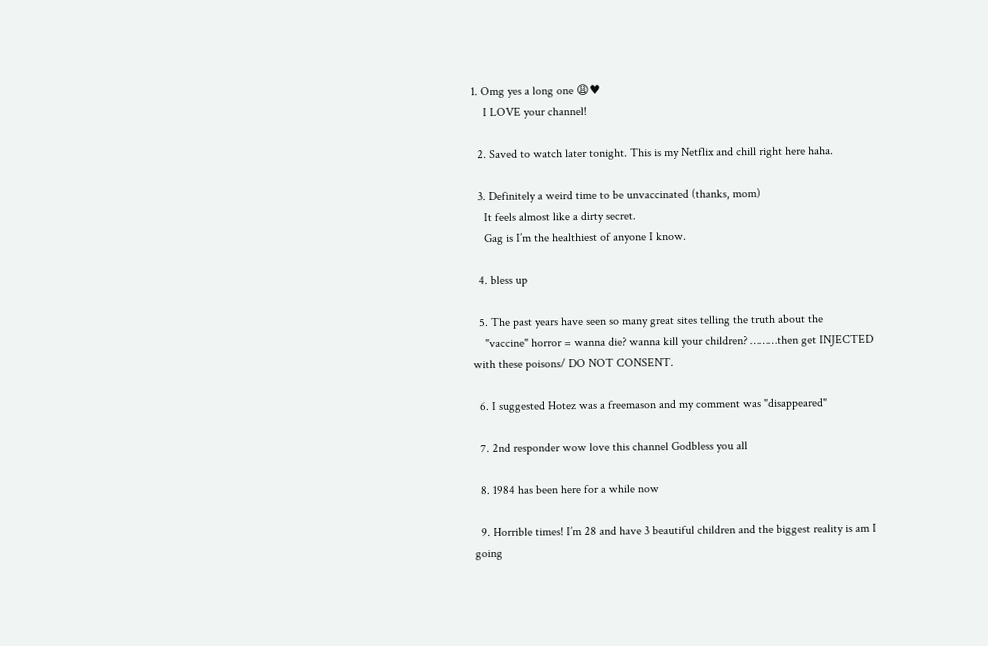1. Omg yes a long one 😩♥
    I LOVE your channel!

  2. Saved to watch later tonight. This is my Netflix and chill right here haha.

  3. Definitely a weird time to be unvaccinated (thanks, mom)
    It feels almost like a dirty secret.
    Gag is I’m the healthiest of anyone I know.

  4. bless up

  5. The past years have seen so many great sites telling the truth about the
    "vaccine" horror = wanna die? wanna kill your children? ………then get INJECTED with these poisons/ DO NOT CONSENT.

  6. I suggested Hotez was a freemason and my comment was "disappeared"

  7. 2nd responder wow love this channel Godbless you all

  8. 1984 has been here for a while now

  9. Horrible times! I’m 28 and have 3 beautiful children and the biggest reality is am I going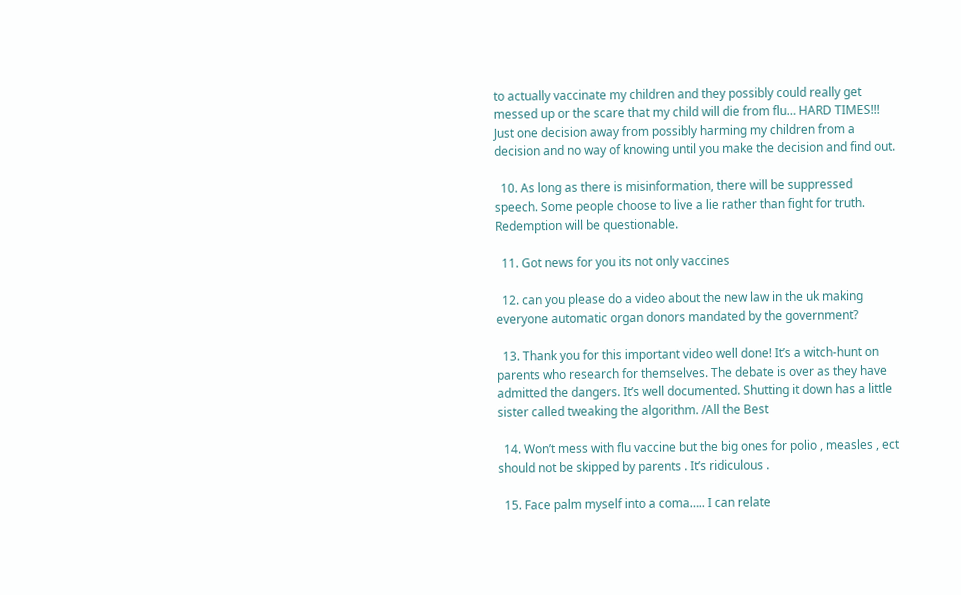to actually vaccinate my children and they possibly could really get messed up or the scare that my child will die from flu… HARD TIMES!!! Just one decision away from possibly harming my children from a decision and no way of knowing until you make the decision and find out.

  10. As long as there is misinformation, there will be suppressed speech. Some people choose to live a lie rather than fight for truth. Redemption will be questionable.

  11. Got news for you its not only vaccines

  12. can you please do a video about the new law in the uk making everyone automatic organ donors mandated by the government?

  13. Thank you for this important video well done! It’s a witch-hunt on parents who research for themselves. The debate is over as they have admitted the dangers. It’s well documented. Shutting it down has a little sister called tweaking the algorithm. /All the Best

  14. Won’t mess with flu vaccine but the big ones for polio , measles , ect should not be skipped by parents . It’s ridiculous .

  15. Face palm myself into a coma….. I can relate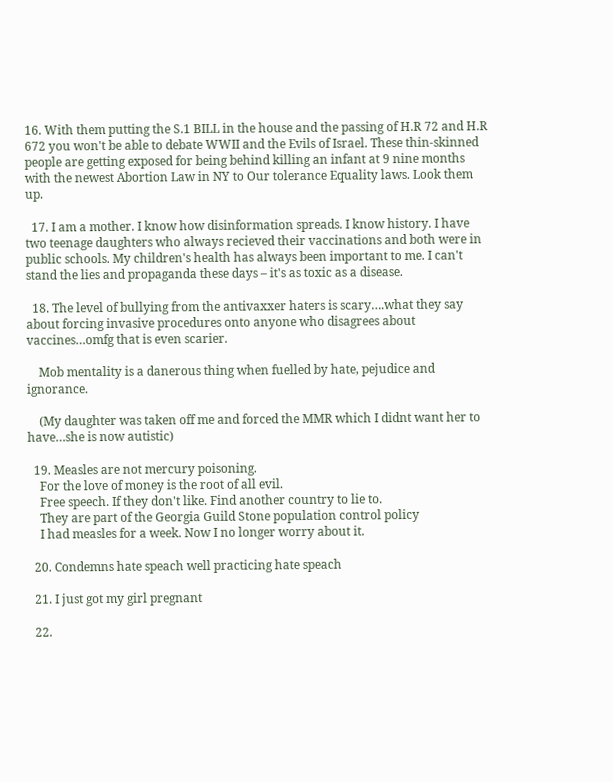16. With them putting the S.1 BILL in the house and the passing of H.R 72 and H.R 672 you won't be able to debate WWII and the Evils of Israel. These thin-skinned people are getting exposed for being behind killing an infant at 9 nine months with the newest Abortion Law in NY to Our tolerance Equality laws. Look them up.

  17. I am a mother. I know how disinformation spreads. I know history. I have two teenage daughters who always recieved their vaccinations and both were in public schools. My children's health has always been important to me. I can't stand the lies and propaganda these days – it's as toxic as a disease.

  18. The level of bullying from the antivaxxer haters is scary….what they say about forcing invasive procedures onto anyone who disagrees about vaccines…omfg that is even scarier.

    Mob mentality is a danerous thing when fuelled by hate, pejudice and ignorance.

    (My daughter was taken off me and forced the MMR which I didnt want her to have…she is now autistic)

  19. Measles are not mercury poisoning.
    For the love of money is the root of all evil.
    Free speech. If they don't like. Find another country to lie to.
    They are part of the Georgia Guild Stone population control policy
    I had measles for a week. Now I no longer worry about it.

  20. Condemns hate speach well practicing hate speach

  21. I just got my girl pregnant

  22.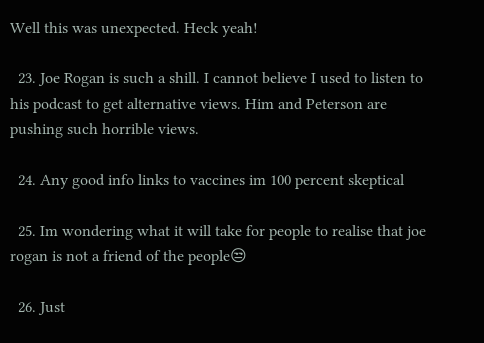Well this was unexpected. Heck yeah!

  23. Joe Rogan is such a shill. I cannot believe I used to listen to his podcast to get alternative views. Him and Peterson are pushing such horrible views.

  24. Any good info links to vaccines im 100 percent skeptical

  25. Im wondering what it will take for people to realise that joe rogan is not a friend of the people😒

  26. Just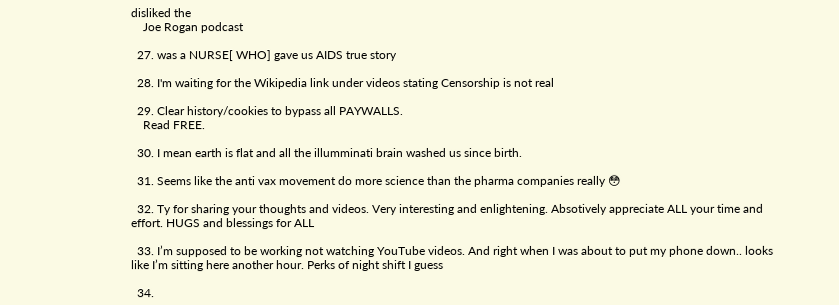disliked the
    Joe Rogan podcast

  27. was a NURSE[ WHO] gave us AIDS true story

  28. I'm waiting for the Wikipedia link under videos stating Censorship is not real

  29. Clear history/cookies to bypass all PAYWALLS.
    Read FREE.

  30. I mean earth is flat and all the illumminati brain washed us since birth.

  31. Seems like the anti vax movement do more science than the pharma companies really 😳

  32. Ty for sharing your thoughts and videos. Very interesting and enlightening. Absotively appreciate ALL your time and effort. HUGS and blessings for ALL

  33. I’m supposed to be working not watching YouTube videos. And right when I was about to put my phone down.. looks like I’m sitting here another hour. Perks of night shift I guess

  34.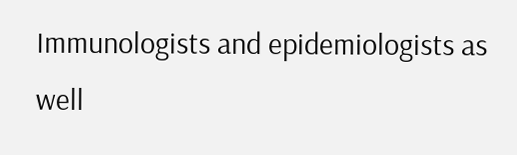Immunologists and epidemiologists as well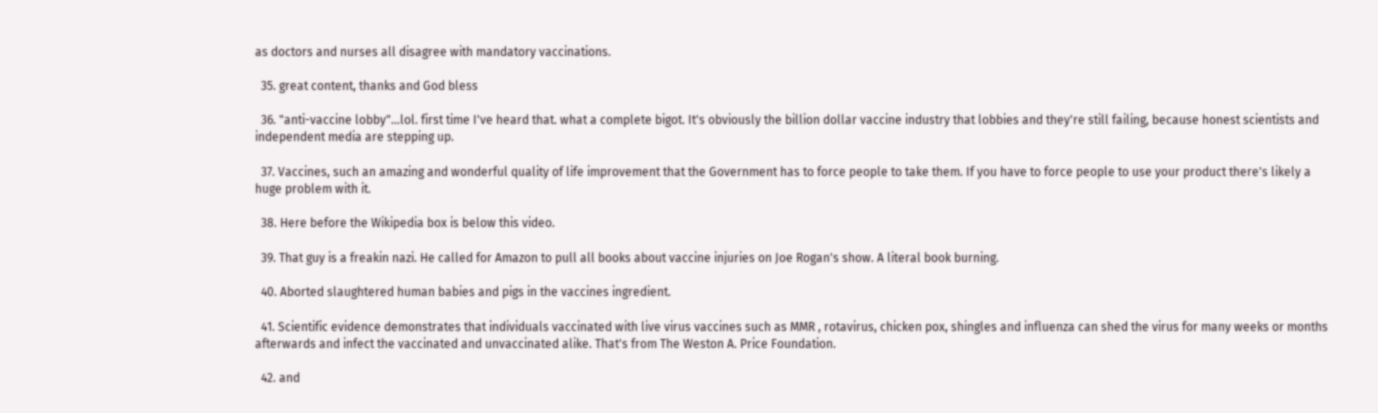as doctors and nurses all disagree with mandatory vaccinations.

  35. great content, thanks and God bless

  36. "anti-vaccine lobby"…lol. first time I've heard that. what a complete bigot. It's obviously the billion dollar vaccine industry that lobbies and they're still failing, because honest scientists and independent media are stepping up.

  37. Vaccines, such an amazing and wonderful quality of life improvement that the Government has to force people to take them. If you have to force people to use your product there's likely a huge problem with it.

  38. Here before the Wikipedia box is below this video.

  39. That guy is a freakin nazi. He called for Amazon to pull all books about vaccine injuries on Joe Rogan's show. A literal book burning.

  40. Aborted slaughtered human babies and pigs in the vaccines ingredient.

  41. Scientific evidence demonstrates that individuals vaccinated with live virus vaccines such as MMR , rotavirus, chicken pox, shingles and influenza can shed the virus for many weeks or months afterwards and infect the vaccinated and unvaccinated alike. That's from The Weston A. Price Foundation.

  42. and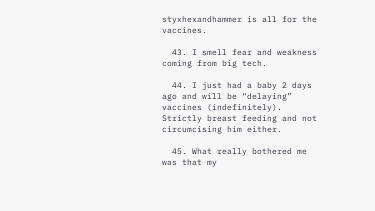styxhexandhammer is all for the vaccines.

  43. I smell fear and weakness coming from big tech.

  44. I just had a baby 2 days ago and will be “delaying” vaccines (indefinitely). Strictly breast feeding and not circumcising him either.

  45. What really bothered me was that my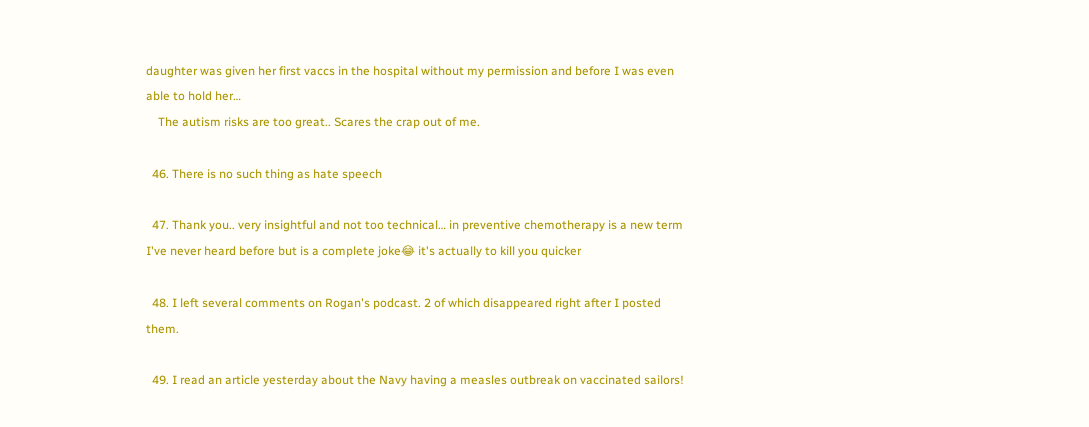daughter was given her first vaccs in the hospital without my permission and before I was even able to hold her…
    The autism risks are too great.. Scares the crap out of me.

  46. There is no such thing as hate speech

  47. Thank you.. very insightful and not too technical… in preventive chemotherapy is a new term I've never heard before but is a complete joke😂 it's actually to kill you quicker

  48. I left several comments on Rogan's podcast. 2 of which disappeared right after I posted them.

  49. I read an article yesterday about the Navy having a measles outbreak on vaccinated sailors!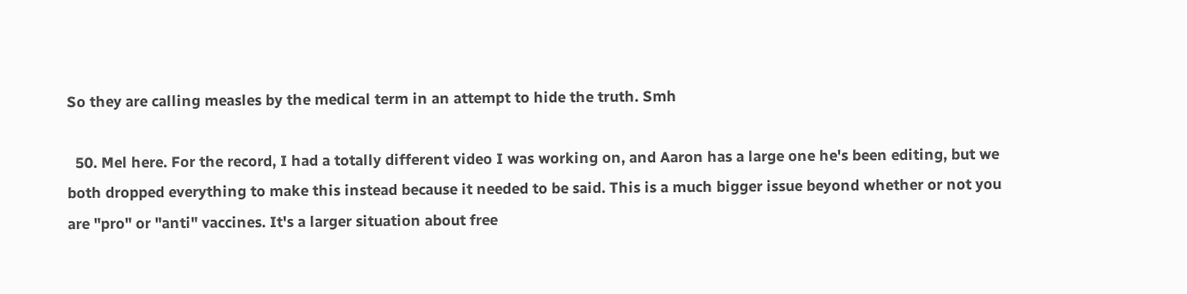So they are calling measles by the medical term in an attempt to hide the truth. Smh

  50. Mel here. For the record, I had a totally different video I was working on, and Aaron has a large one he's been editing, but we both dropped everything to make this instead because it needed to be said. This is a much bigger issue beyond whether or not you are "pro" or "anti" vaccines. It's a larger situation about free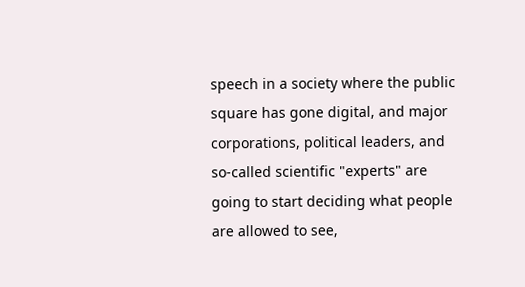speech in a society where the public square has gone digital, and major corporations, political leaders, and so-called scientific "experts" are going to start deciding what people are allowed to see,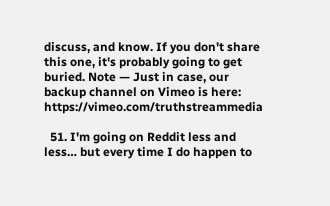discuss, and know. If you don't share this one, it's probably going to get buried. Note — Just in case, our backup channel on Vimeo is here: https://vimeo.com/truthstreammedia

  51. I'm going on Reddit less and less… but every time I do happen to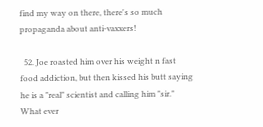find my way on there, there's so much propaganda about anti-vaxxers!

  52. Joe roasted him over his weight n fast food addiction, but then kissed his butt saying he is a "real" scientist and calling him "sir." What ever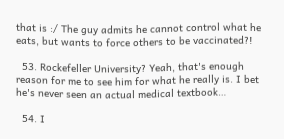that is :/ The guy admits he cannot control what he eats, but wants to force others to be vaccinated?!

  53. Rockefeller University? Yeah, that's enough reason for me to see him for what he really is. I bet he's never seen an actual medical textbook…

  54. I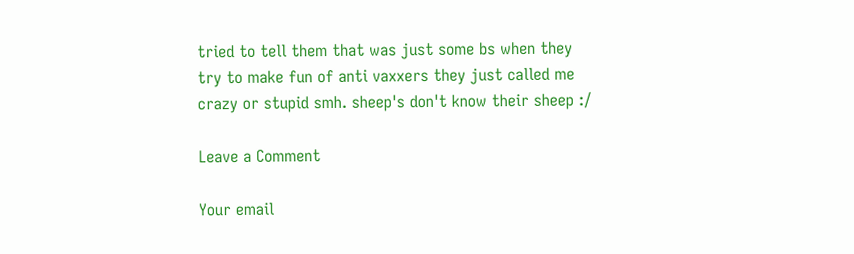tried to tell them that was just some bs when they try to make fun of anti vaxxers they just called me crazy or stupid smh. sheep's don't know their sheep :/

Leave a Comment

Your email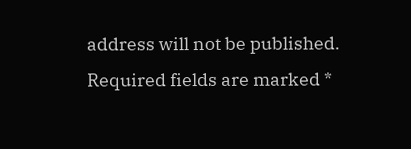address will not be published. Required fields are marked *